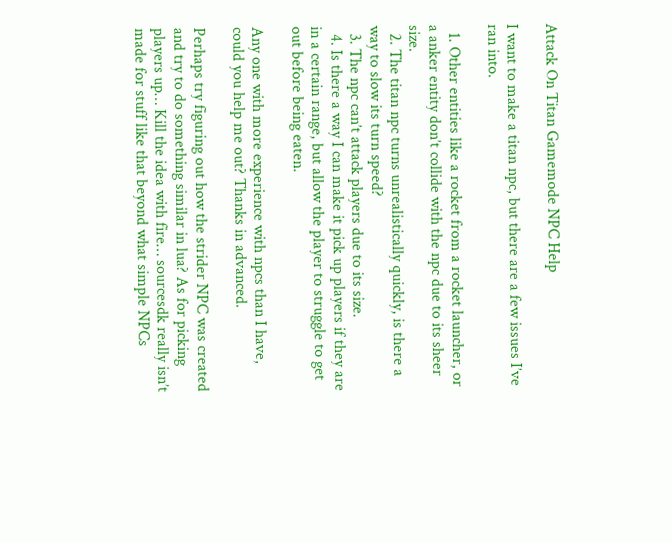Attack On Titan Gamemode NPC Help

I want to make a titan npc, but there are a few issues I’ve ran into.

  1. Other entities like a rocket from a rocket launcher, or a anker entity don’t collide with the npc due to its sheer size.
  2. The titan npc turns unrealistically quickly, is there a way to slow its turn speed?
  3. The npc can’t attack players due to its size.
  4. Is there a way I can make it pick up players if they are in a certain range, but allow the player to struggle to get out before being eaten.

Any one with more experience with npcs than I have, could you help me out? Thanks in advanced.

Perhaps try figuring out how the strider NPC was created and try to do something similar in lua? As for picking players up… Kill the idea with fire… sourcesdk really isn’t made for stuff like that beyond what simple NPCs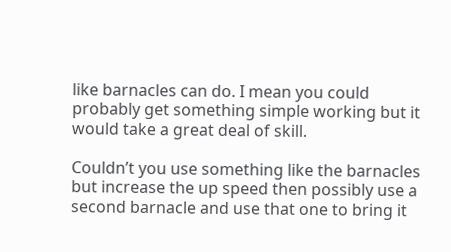like barnacles can do. I mean you could probably get something simple working but it would take a great deal of skill.

Couldn’t you use something like the barnacles but increase the up speed then possibly use a second barnacle and use that one to bring it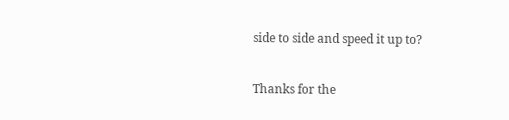side to side and speed it up to?

Thanks for the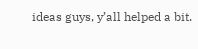ideas guys, y’all helped a bit.